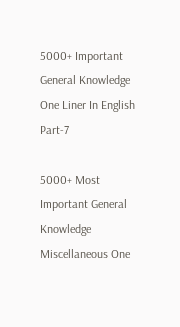5000+ Important General Knowledge One Liner In English Part-7

5000+ Most Important General Knowledge Miscellaneous One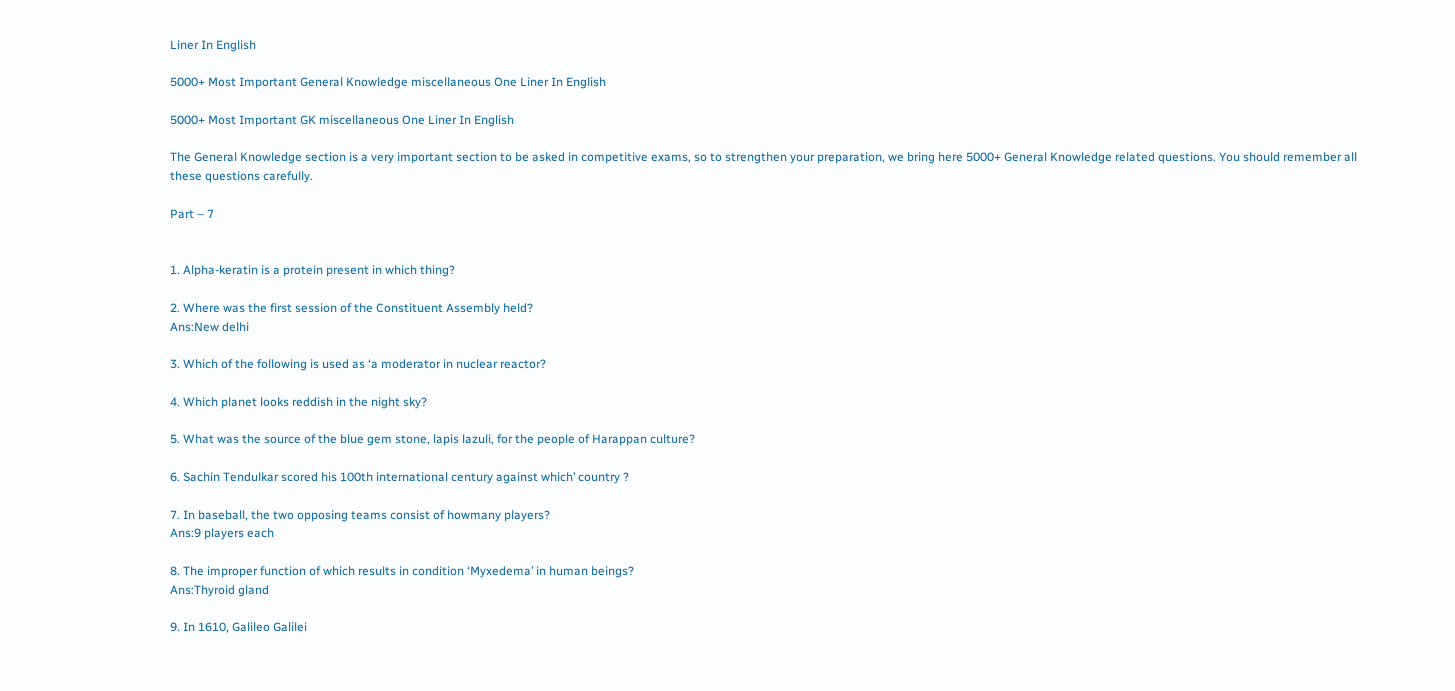Liner In English

5000+ Most Important General Knowledge miscellaneous One Liner In English

5000+ Most Important GK miscellaneous One Liner In English

The General Knowledge section is a very important section to be asked in competitive exams, so to strengthen your preparation, we bring here 5000+ General Knowledge related questions. You should remember all these questions carefully.

Part – 7


1. Alpha-keratin is a protein present in which thing?

2. Where was the first session of the Constituent Assembly held?
Ans:New delhi

3. Which of the following is used as ‘a moderator in nuclear reactor?

4. Which planet looks reddish in the night sky?

5. What was the source of the blue gem stone, lapis lazuli, for the people of Harappan culture?

6. Sachin Tendulkar scored his 100th international century against which’ country ?

7. In baseball, the two opposing teams consist of howmany players?
Ans:9 players each

8. The improper function of which results in condition ‘Myxedema’ in human beings?
Ans:Thyroid gland

9. In 1610, Galileo Galilei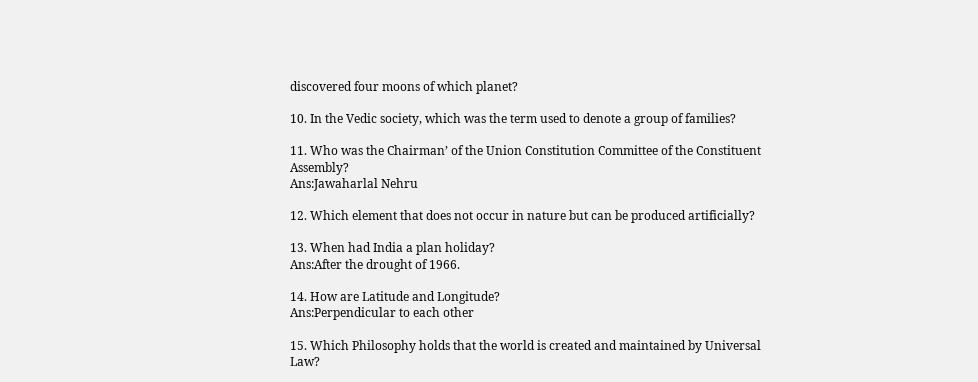discovered four moons of which planet?

10. In the Vedic society, which was the term used to denote a group of families?

11. Who was the Chairman’ of the Union Constitution Committee of the Constituent Assembly?
Ans:Jawaharlal Nehru

12. Which element that does not occur in nature but can be produced artificially?

13. When had India a plan holiday?
Ans:After the drought of 1966.

14. How are Latitude and Longitude?
Ans:Perpendicular to each other

15. Which Philosophy holds that the world is created and maintained by Universal Law?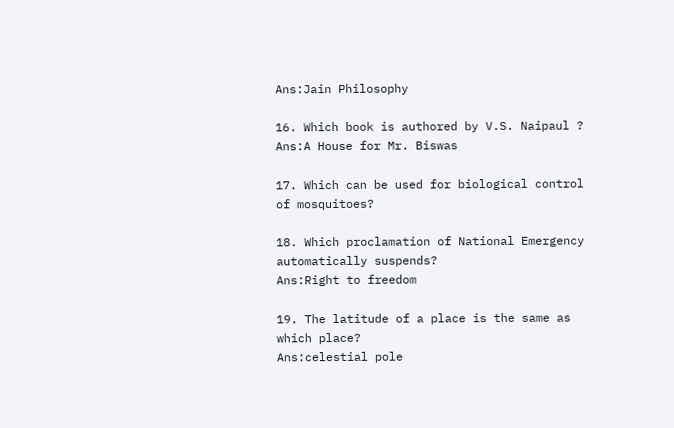Ans:Jain Philosophy

16. Which book is authored by V.S. Naipaul ?
Ans:A House for Mr. Biswas

17. Which can be used for biological control of mosquitoes?

18. Which proclamation of National Emergency automatically suspends?
Ans:Right to freedom

19. The latitude of a place is the same as which place?
Ans:celestial pole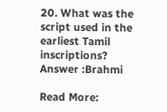20. What was the script used in the earliest Tamil inscriptions?
Answer :Brahmi

Read More: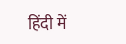हिंदी में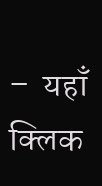–  यहाँ क्लिक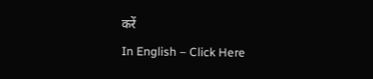करें
In English – Click Here